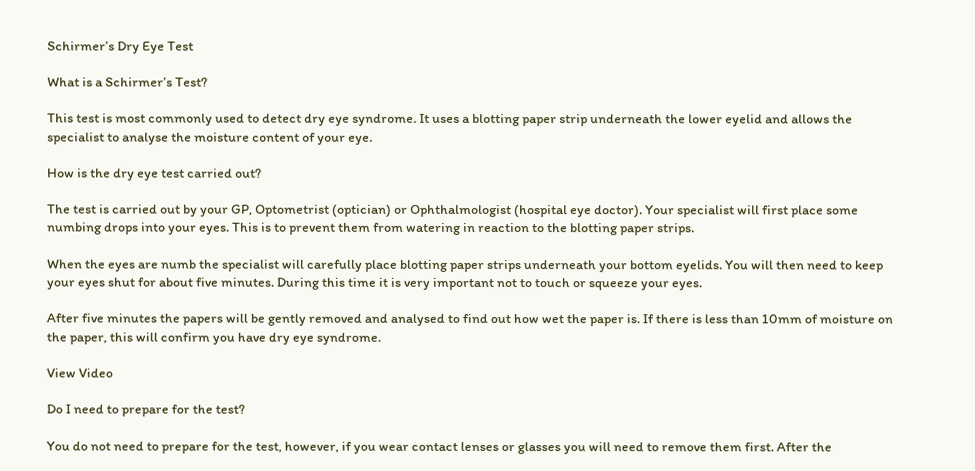Schirmer’s Dry Eye Test

What is a Schirmer’s Test?

This test is most commonly used to detect dry eye syndrome. It uses a blotting paper strip underneath the lower eyelid and allows the specialist to analyse the moisture content of your eye.

How is the dry eye test carried out?

The test is carried out by your GP, Optometrist (optician) or Ophthalmologist (hospital eye doctor). Your specialist will first place some numbing drops into your eyes. This is to prevent them from watering in reaction to the blotting paper strips.

When the eyes are numb the specialist will carefully place blotting paper strips underneath your bottom eyelids. You will then need to keep your eyes shut for about five minutes. During this time it is very important not to touch or squeeze your eyes.

After five minutes the papers will be gently removed and analysed to find out how wet the paper is. If there is less than 10mm of moisture on the paper, this will confirm you have dry eye syndrome.

View Video

Do I need to prepare for the test?

You do not need to prepare for the test, however, if you wear contact lenses or glasses you will need to remove them first. After the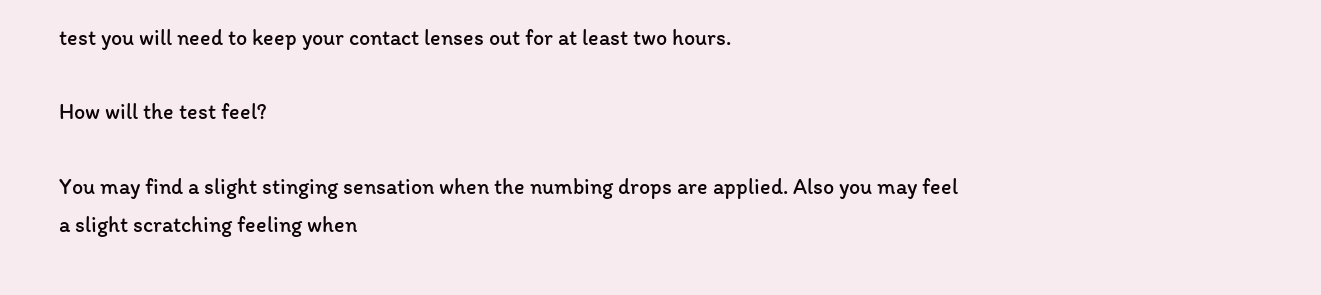test you will need to keep your contact lenses out for at least two hours.

How will the test feel?

You may find a slight stinging sensation when the numbing drops are applied. Also you may feel a slight scratching feeling when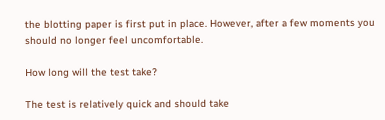the blotting paper is first put in place. However, after a few moments you should no longer feel uncomfortable.

How long will the test take?

The test is relatively quick and should take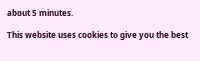about 5 minutes.

This website uses cookies to give you the best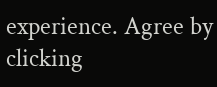experience. Agree by clicking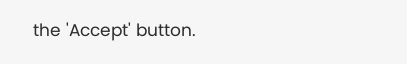the 'Accept' button.